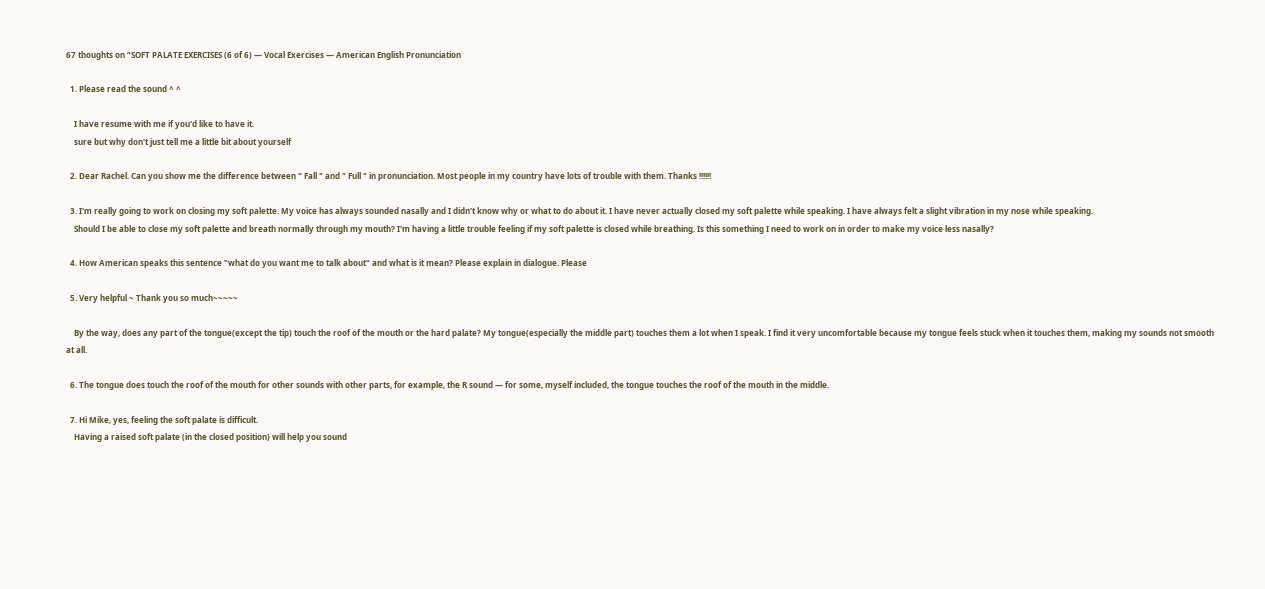67 thoughts on “SOFT PALATE EXERCISES (6 of 6) — Vocal Exercises — American English Pronunciation

  1. Please read the sound ^ ^

    I have resume with me if you'd like to have it.
    sure but why don't just tell me a little bit about yourself

  2. Dear Rachel. Can you show me the difference between " Fall " and " Full " in pronunciation. Most people in my country have lots of trouble with them. Thanks !!!!!!

  3. I'm really going to work on closing my soft palette. My voice has always sounded nasally and I didn't know why or what to do about it. I have never actually closed my soft palette while speaking. I have always felt a slight vibration in my nose while speaking.
    Should I be able to close my soft palette and breath normally through my mouth? I'm having a little trouble feeling if my soft palette is closed while breathing. Is this something I need to work on in order to make my voice less nasally?

  4. How American speaks this sentence "what do you want me to talk about" and what is it mean? Please explain in dialogue. Please

  5. Very helpful ~ Thank you so much~~~~~

    By the way, does any part of the tongue(except the tip) touch the roof of the mouth or the hard palate? My tongue(especially the middle part) touches them a lot when I speak. I find it very uncomfortable because my tongue feels stuck when it touches them, making my sounds not smooth at all.

  6. The tongue does touch the roof of the mouth for other sounds with other parts, for example, the R sound — for some, myself included, the tongue touches the roof of the mouth in the middle.

  7. Hi Mike, yes, feeling the soft palate is difficult.
    Having a raised soft palate (in the closed position) will help you sound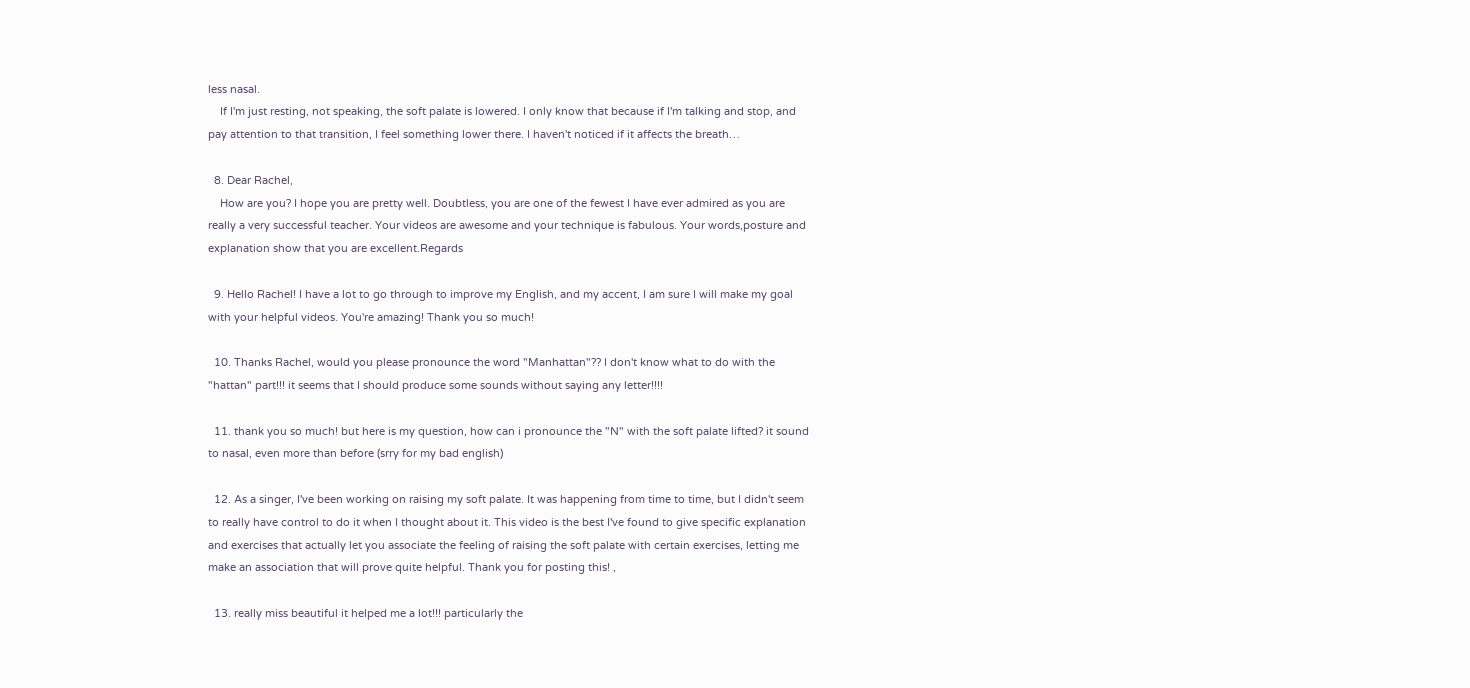less nasal.
    If I'm just resting, not speaking, the soft palate is lowered. I only know that because if I'm talking and stop, and pay attention to that transition, I feel something lower there. I haven't noticed if it affects the breath…

  8. Dear Rachel,
    How are you? I hope you are pretty well. Doubtless, you are one of the fewest I have ever admired as you are really a very successful teacher. Your videos are awesome and your technique is fabulous. Your words,posture and explanation show that you are excellent.Regards

  9. Hello Rachel! I have a lot to go through to improve my English, and my accent, I am sure I will make my goal with your helpful videos. You're amazing! Thank you so much!

  10. Thanks Rachel, would you please pronounce the word "Manhattan"?? I don't know what to do with the "hattan" part!!! it seems that I should produce some sounds without saying any letter!!!!

  11. thank you so much! but here is my question, how can i pronounce the "N" with the soft palate lifted? it sound to nasal, even more than before (srry for my bad english)

  12. As a singer, I've been working on raising my soft palate. It was happening from time to time, but I didn't seem to really have control to do it when I thought about it. This video is the best I've found to give specific explanation and exercises that actually let you associate the feeling of raising the soft palate with certain exercises, letting me make an association that will prove quite helpful. Thank you for posting this! ,

  13. really miss beautiful it helped me a lot!!! particularly the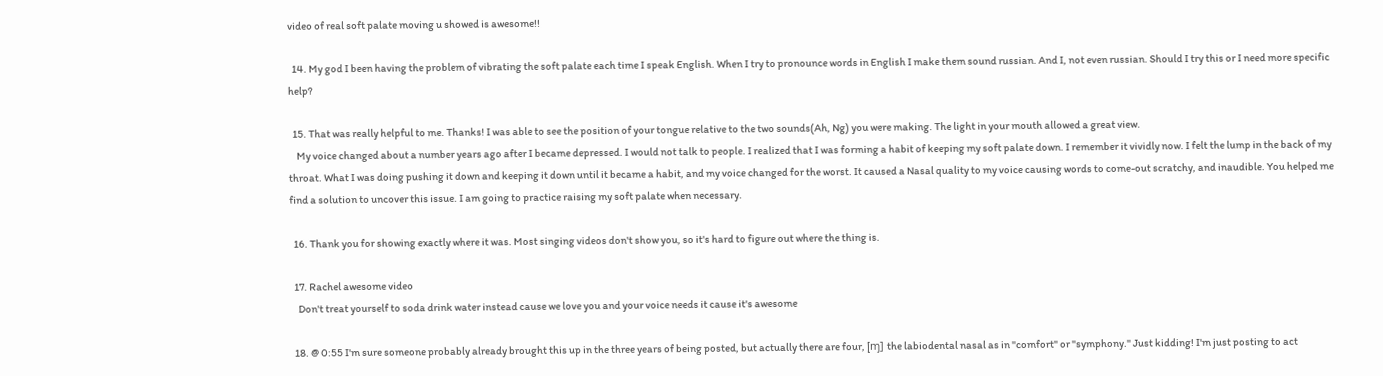video of real soft palate moving u showed is awesome!!

  14. My god I been having the problem of vibrating the soft palate each time I speak English. When I try to pronounce words in English I make them sound russian. And I, not even russian. Should I try this or I need more specific help?

  15. That was really helpful to me. Thanks! I was able to see the position of your tongue relative to the two sounds(Ah, Ng) you were making. The light in your mouth allowed a great view.
    My voice changed about a number years ago after I became depressed. I would not talk to people. I realized that I was forming a habit of keeping my soft palate down. I remember it vividly now. I felt the lump in the back of my throat. What I was doing pushing it down and keeping it down until it became a habit, and my voice changed for the worst. It caused a Nasal quality to my voice causing words to come-out scratchy, and inaudible. You helped me find a solution to uncover this issue. I am going to practice raising my soft palate when necessary.

  16. Thank you for showing exactly where it was. Most singing videos don't show you, so it's hard to figure out where the thing is.

  17. Rachel awesome video
    Don't treat yourself to soda drink water instead cause we love you and your voice needs it cause it's awesome

  18. @ 0:55 I'm sure someone probably already brought this up in the three years of being posted, but actually there are four, [ɱ] the labiodental nasal as in "comfort" or "symphony." Just kidding! I'm just posting to act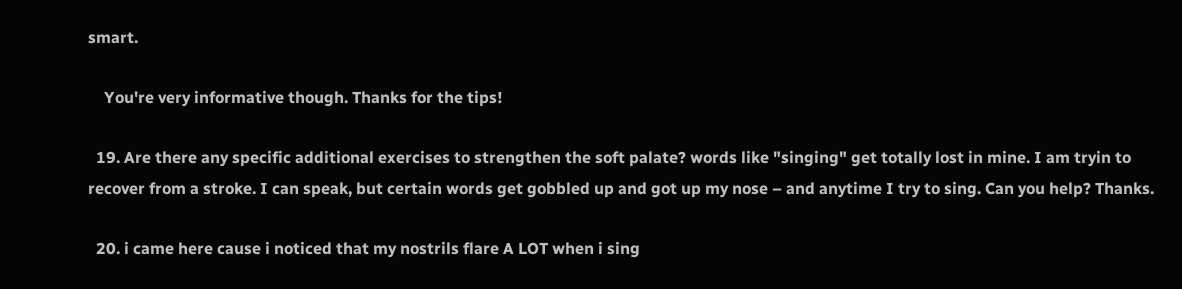smart.

    You're very informative though. Thanks for the tips!

  19. Are there any specific additional exercises to strengthen the soft palate? words like "singing" get totally lost in mine. I am tryin to recover from a stroke. I can speak, but certain words get gobbled up and got up my nose – and anytime I try to sing. Can you help? Thanks.

  20. i came here cause i noticed that my nostrils flare A LOT when i sing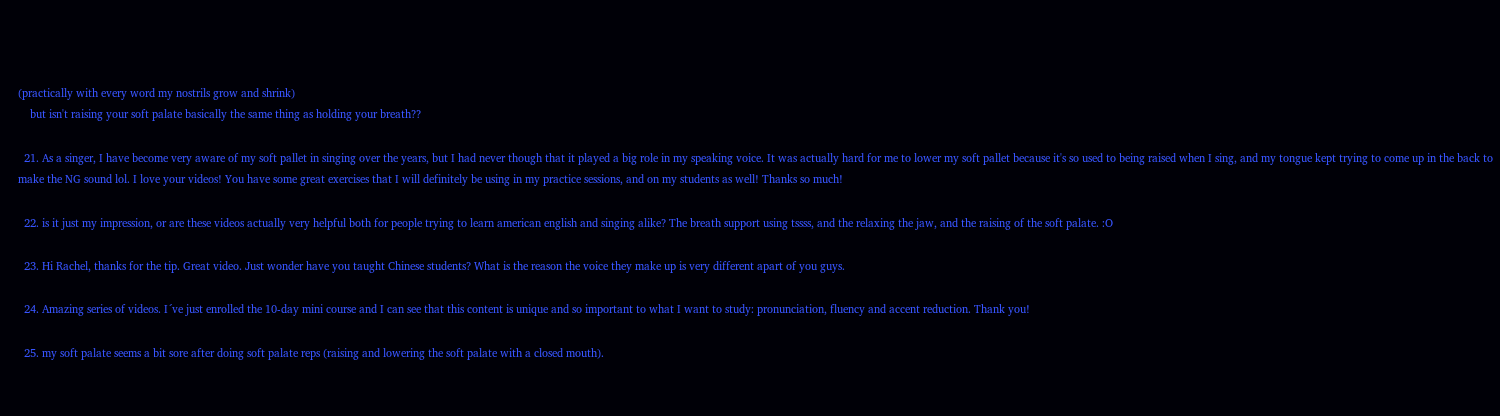(practically with every word my nostrils grow and shrink)
    but isn't raising your soft palate basically the same thing as holding your breath??

  21. As a singer, I have become very aware of my soft pallet in singing over the years, but I had never though that it played a big role in my speaking voice. It was actually hard for me to lower my soft pallet because it's so used to being raised when I sing, and my tongue kept trying to come up in the back to make the NG sound lol. I love your videos! You have some great exercises that I will definitely be using in my practice sessions, and on my students as well! Thanks so much!

  22. is it just my impression, or are these videos actually very helpful both for people trying to learn american english and singing alike? The breath support using tssss, and the relaxing the jaw, and the raising of the soft palate. :O

  23. Hi Rachel, thanks for the tip. Great video. Just wonder have you taught Chinese students? What is the reason the voice they make up is very different apart of you guys.

  24. Amazing series of videos. I´ve just enrolled the 10-day mini course and I can see that this content is unique and so important to what I want to study: pronunciation, fluency and accent reduction. Thank you!

  25. my soft palate seems a bit sore after doing soft palate reps (raising and lowering the soft palate with a closed mouth).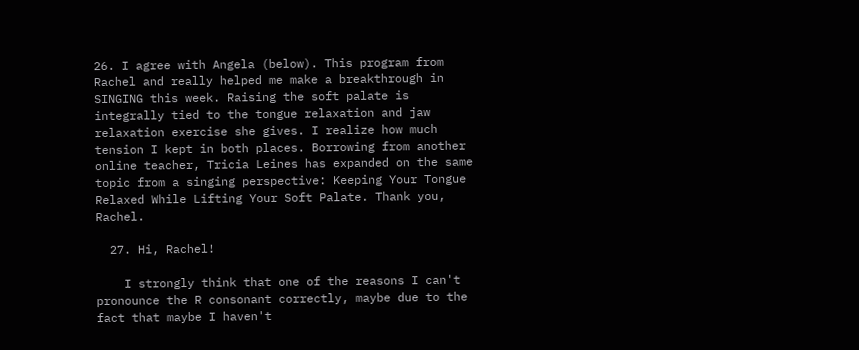26. I agree with Angela (below). This program from Rachel and really helped me make a breakthrough in SINGING this week. Raising the soft palate is integrally tied to the tongue relaxation and jaw relaxation exercise she gives. I realize how much tension I kept in both places. Borrowing from another online teacher, Tricia Leines has expanded on the same topic from a singing perspective: Keeping Your Tongue Relaxed While Lifting Your Soft Palate. Thank you, Rachel.

  27. Hi, Rachel!

    I strongly think that one of the reasons I can't pronounce the R consonant correctly, maybe due to the fact that maybe I haven't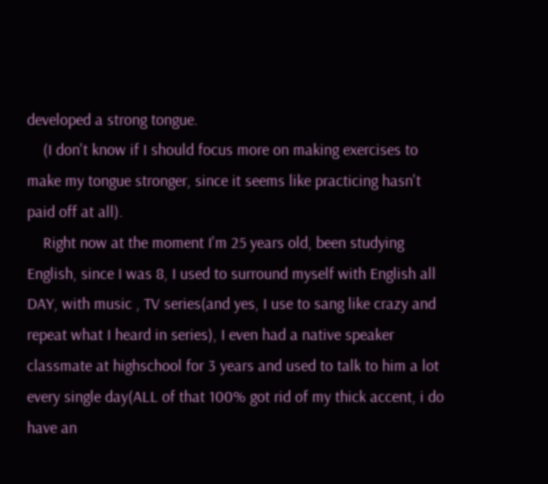developed a strong tongue.
    (I don't know if I should focus more on making exercises to make my tongue stronger, since it seems like practicing hasn't paid off at all).
    Right now at the moment I'm 25 years old, been studying English, since I was 8, I used to surround myself with English all DAY, with music , TV series(and yes, I use to sang like crazy and repeat what I heard in series), I even had a native speaker classmate at highschool for 3 years and used to talk to him a lot every single day(ALL of that 100% got rid of my thick accent, i do have an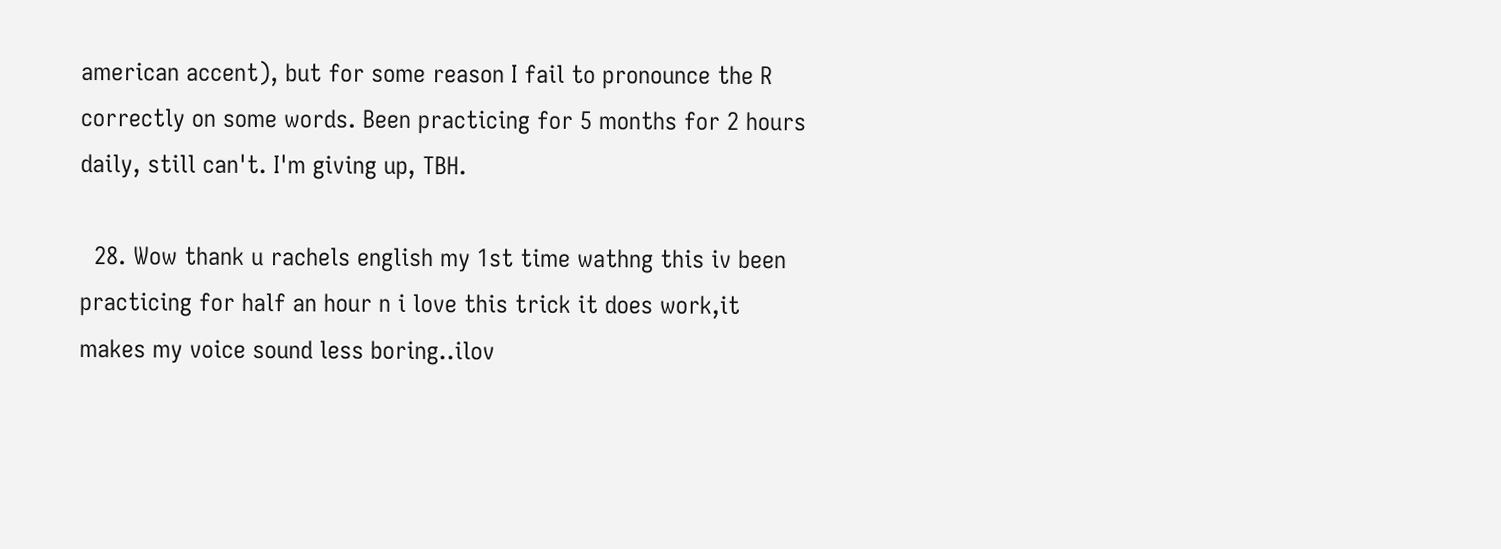american accent), but for some reason I fail to pronounce the R correctly on some words. Been practicing for 5 months for 2 hours daily, still can't. I'm giving up, TBH.

  28. Wow thank u rachels english my 1st time wathng this iv been practicing for half an hour n i love this trick it does work,it makes my voice sound less boring..ilov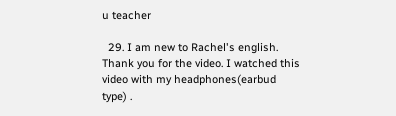u teacher

  29. I am new to Rachel's english. Thank you for the video. I watched this video with my headphones(earbud type) .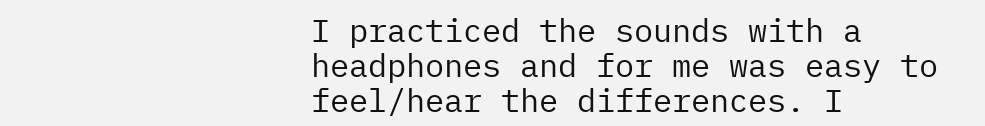I practiced the sounds with a headphones and for me was easy to feel/hear the differences. I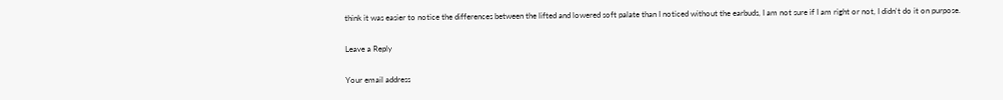think it was easier to notice the differences between the lifted and lowered soft palate than I noticed without the earbuds, I am not sure if I am right or not, I didn't do it on purpose.

Leave a Reply

Your email address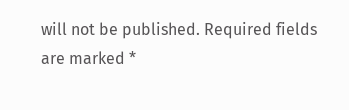will not be published. Required fields are marked *